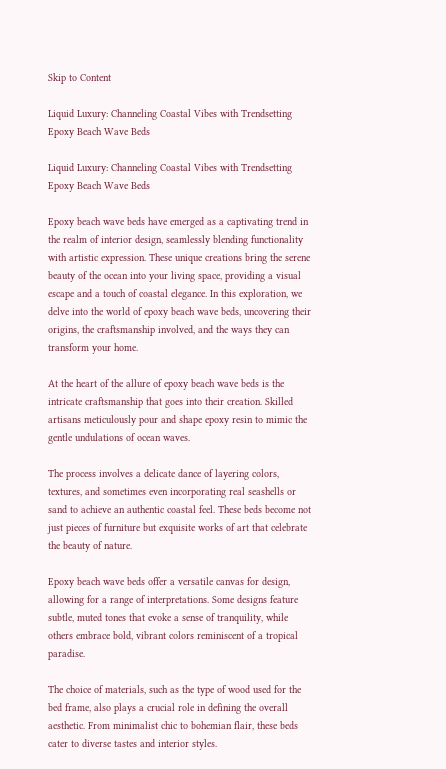Skip to Content

Liquid Luxury: Channeling Coastal Vibes with Trendsetting Epoxy Beach Wave Beds

Liquid Luxury: Channeling Coastal Vibes with Trendsetting Epoxy Beach Wave Beds

Epoxy beach wave beds have emerged as a captivating trend in the realm of interior design, seamlessly blending functionality with artistic expression. These unique creations bring the serene beauty of the ocean into your living space, providing a visual escape and a touch of coastal elegance. In this exploration, we delve into the world of epoxy beach wave beds, uncovering their origins, the craftsmanship involved, and the ways they can transform your home.

At the heart of the allure of epoxy beach wave beds is the intricate craftsmanship that goes into their creation. Skilled artisans meticulously pour and shape epoxy resin to mimic the gentle undulations of ocean waves.

The process involves a delicate dance of layering colors, textures, and sometimes even incorporating real seashells or sand to achieve an authentic coastal feel. These beds become not just pieces of furniture but exquisite works of art that celebrate the beauty of nature.

Epoxy beach wave beds offer a versatile canvas for design, allowing for a range of interpretations. Some designs feature subtle, muted tones that evoke a sense of tranquility, while others embrace bold, vibrant colors reminiscent of a tropical paradise.

The choice of materials, such as the type of wood used for the bed frame, also plays a crucial role in defining the overall aesthetic. From minimalist chic to bohemian flair, these beds cater to diverse tastes and interior styles.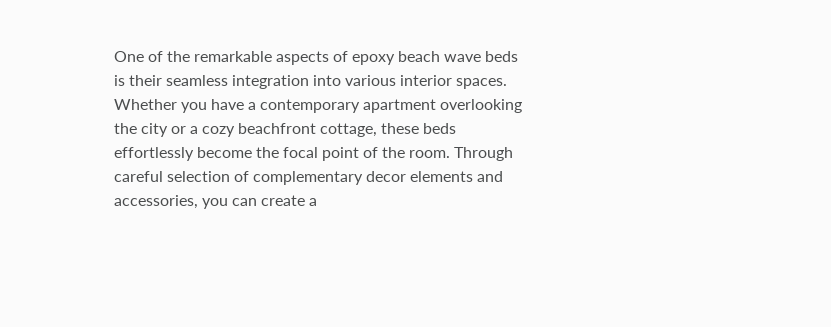One of the remarkable aspects of epoxy beach wave beds is their seamless integration into various interior spaces. Whether you have a contemporary apartment overlooking the city or a cozy beachfront cottage, these beds effortlessly become the focal point of the room. Through careful selection of complementary decor elements and accessories, you can create a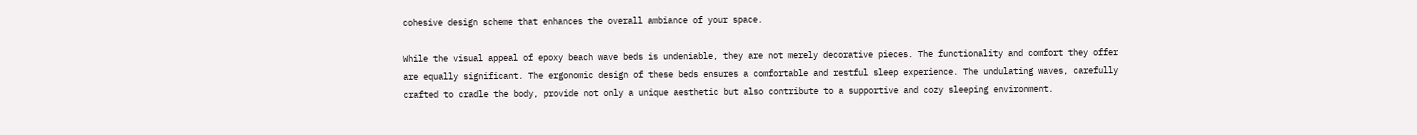cohesive design scheme that enhances the overall ambiance of your space.

While the visual appeal of epoxy beach wave beds is undeniable, they are not merely decorative pieces. The functionality and comfort they offer are equally significant. The ergonomic design of these beds ensures a comfortable and restful sleep experience. The undulating waves, carefully crafted to cradle the body, provide not only a unique aesthetic but also contribute to a supportive and cozy sleeping environment.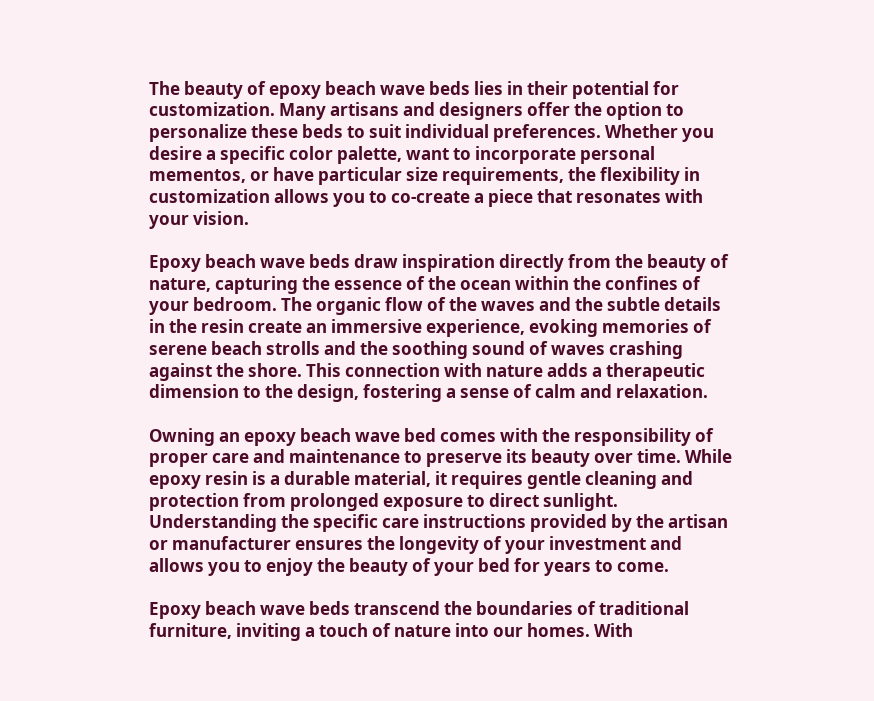The beauty of epoxy beach wave beds lies in their potential for customization. Many artisans and designers offer the option to personalize these beds to suit individual preferences. Whether you desire a specific color palette, want to incorporate personal mementos, or have particular size requirements, the flexibility in customization allows you to co-create a piece that resonates with your vision.

Epoxy beach wave beds draw inspiration directly from the beauty of nature, capturing the essence of the ocean within the confines of your bedroom. The organic flow of the waves and the subtle details in the resin create an immersive experience, evoking memories of serene beach strolls and the soothing sound of waves crashing against the shore. This connection with nature adds a therapeutic dimension to the design, fostering a sense of calm and relaxation.

Owning an epoxy beach wave bed comes with the responsibility of proper care and maintenance to preserve its beauty over time. While epoxy resin is a durable material, it requires gentle cleaning and protection from prolonged exposure to direct sunlight. Understanding the specific care instructions provided by the artisan or manufacturer ensures the longevity of your investment and allows you to enjoy the beauty of your bed for years to come.

Epoxy beach wave beds transcend the boundaries of traditional furniture, inviting a touch of nature into our homes. With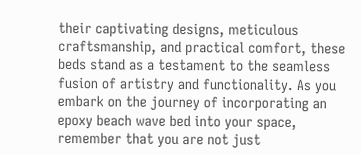their captivating designs, meticulous craftsmanship, and practical comfort, these beds stand as a testament to the seamless fusion of artistry and functionality. As you embark on the journey of incorporating an epoxy beach wave bed into your space, remember that you are not just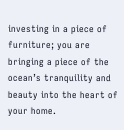investing in a piece of furniture; you are bringing a piece of the ocean’s tranquility and beauty into the heart of your home.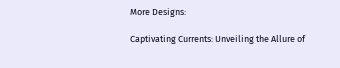More Designs:

Captivating Currents: Unveiling the Allure of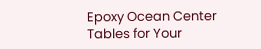Epoxy Ocean Center Tables for Your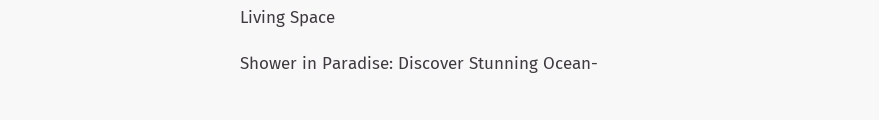Living Space

Shower in Paradise: Discover Stunning Ocean-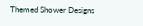Themed Shower Designs